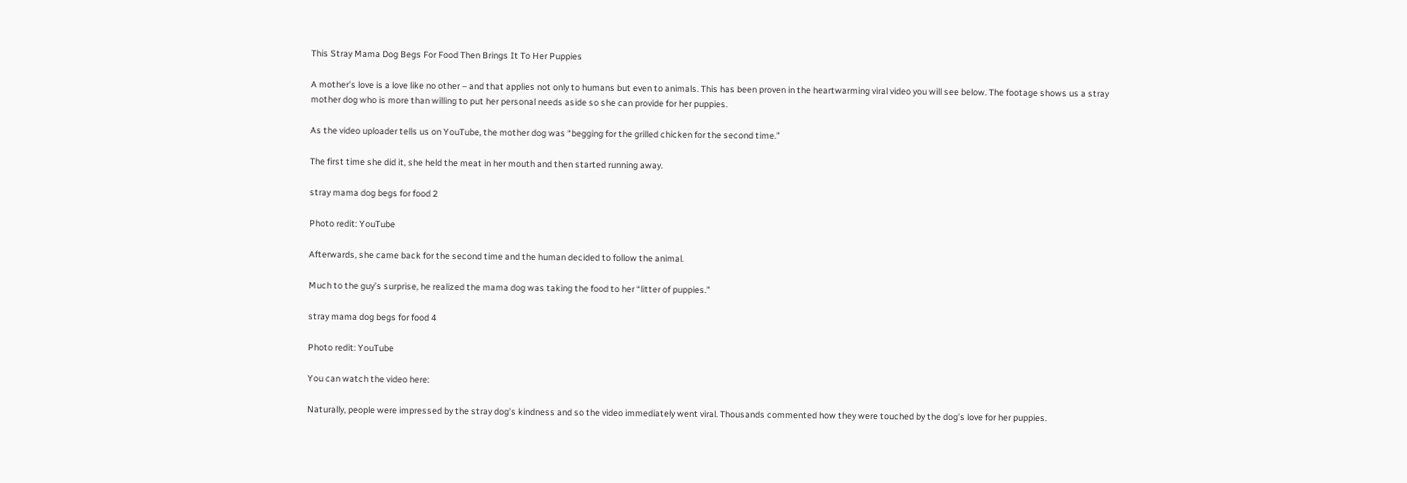This Stray Mama Dog Begs For Food Then Brings It To Her Puppies

A mother’s love is a love like no other – and that applies not only to humans but even to animals. This has been proven in the heartwarming viral video you will see below. The footage shows us a stray mother dog who is more than willing to put her personal needs aside so she can provide for her puppies.

As the video uploader tells us on YouTube, the mother dog was “begging for the grilled chicken for the second time.”

The first time she did it, she held the meat in her mouth and then started running away.

stray mama dog begs for food 2

Photo redit: YouTube

Afterwards, she came back for the second time and the human decided to follow the animal.

Much to the guy’s surprise, he realized the mama dog was taking the food to her “litter of puppies.”

stray mama dog begs for food 4

Photo redit: YouTube

You can watch the video here:

Naturally, people were impressed by the stray dog’s kindness and so the video immediately went viral. Thousands commented how they were touched by the dog’s love for her puppies.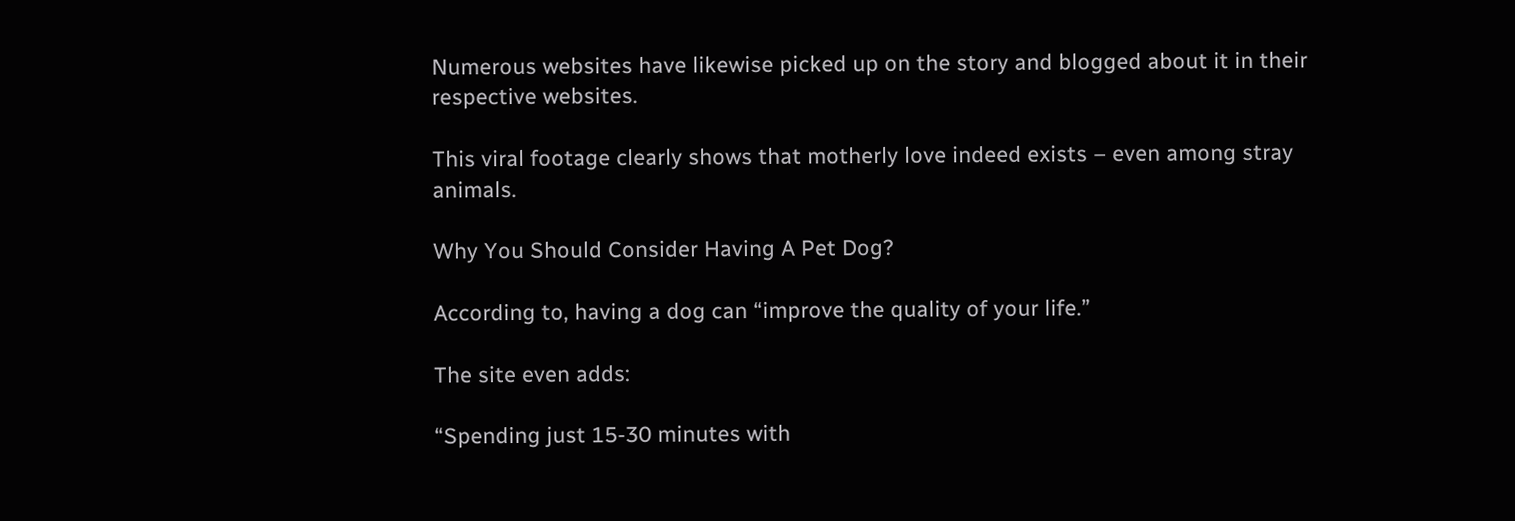Numerous websites have likewise picked up on the story and blogged about it in their respective websites.

This viral footage clearly shows that motherly love indeed exists – even among stray animals.

Why You Should Consider Having A Pet Dog?

According to, having a dog can “improve the quality of your life.”

The site even adds:

“Spending just 15-30 minutes with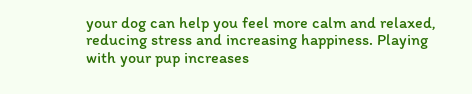your dog can help you feel more calm and relaxed, reducing stress and increasing happiness. Playing with your pup increases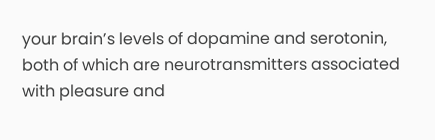your brain’s levels of dopamine and serotonin, both of which are neurotransmitters associated with pleasure and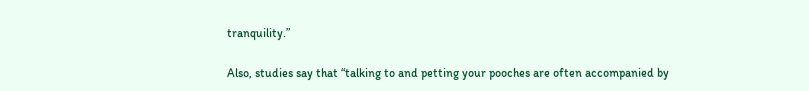tranquility.”

Also, studies say that “talking to and petting your pooches are often accompanied by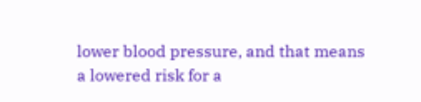lower blood pressure, and that means a lowered risk for a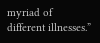myriad of different illnesses.”